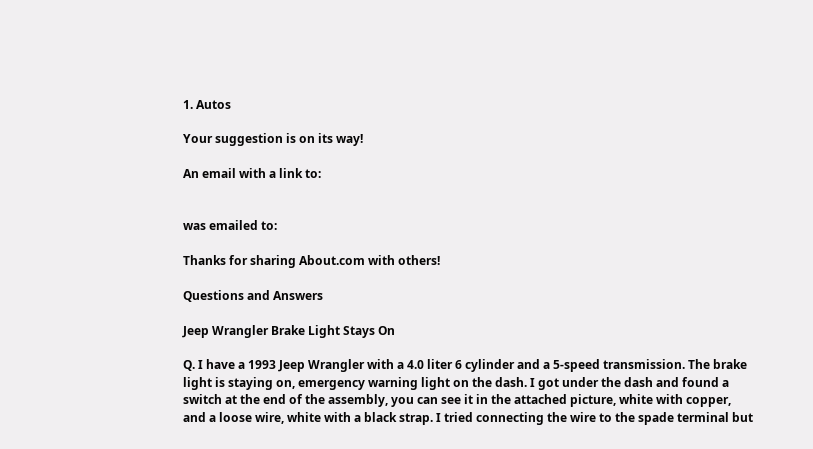1. Autos

Your suggestion is on its way!

An email with a link to:


was emailed to:

Thanks for sharing About.com with others!

Questions and Answers

Jeep Wrangler Brake Light Stays On

Q. I have a 1993 Jeep Wrangler with a 4.0 liter 6 cylinder and a 5-speed transmission. The brake light is staying on, emergency warning light on the dash. I got under the dash and found a switch at the end of the assembly, you can see it in the attached picture, white with copper, and a loose wire, white with a black strap. I tried connecting the wire to the spade terminal but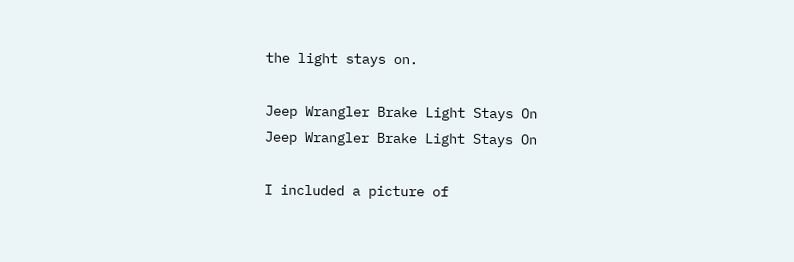the light stays on.

Jeep Wrangler Brake Light Stays On
Jeep Wrangler Brake Light Stays On

I included a picture of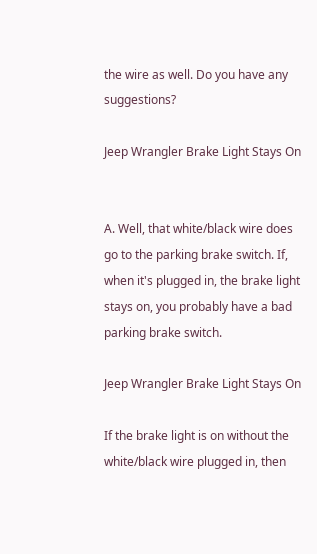the wire as well. Do you have any suggestions?

Jeep Wrangler Brake Light Stays On


A. Well, that white/black wire does go to the parking brake switch. If, when it's plugged in, the brake light stays on, you probably have a bad parking brake switch.

Jeep Wrangler Brake Light Stays On

If the brake light is on without the white/black wire plugged in, then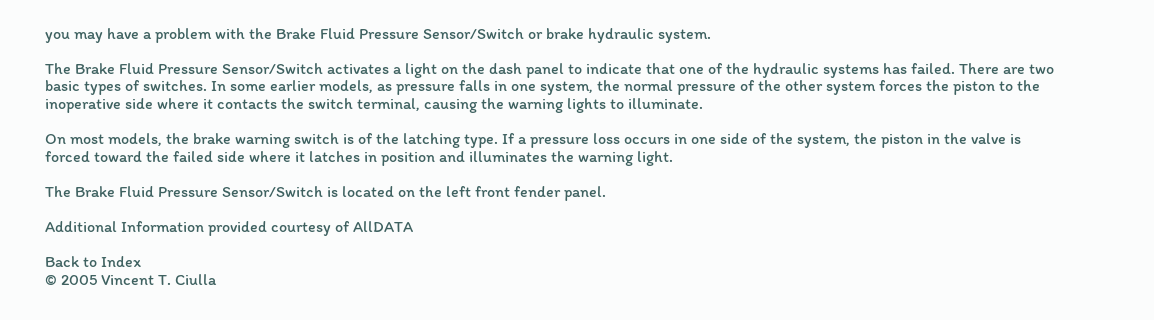you may have a problem with the Brake Fluid Pressure Sensor/Switch or brake hydraulic system.

The Brake Fluid Pressure Sensor/Switch activates a light on the dash panel to indicate that one of the hydraulic systems has failed. There are two basic types of switches. In some earlier models, as pressure falls in one system, the normal pressure of the other system forces the piston to the inoperative side where it contacts the switch terminal, causing the warning lights to illuminate.

On most models, the brake warning switch is of the latching type. If a pressure loss occurs in one side of the system, the piston in the valve is forced toward the failed side where it latches in position and illuminates the warning light.

The Brake Fluid Pressure Sensor/Switch is located on the left front fender panel.

Additional Information provided courtesy of AllDATA

Back to Index
© 2005 Vincent T. Ciulla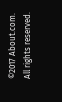©2017 About.com. All rights reserved.